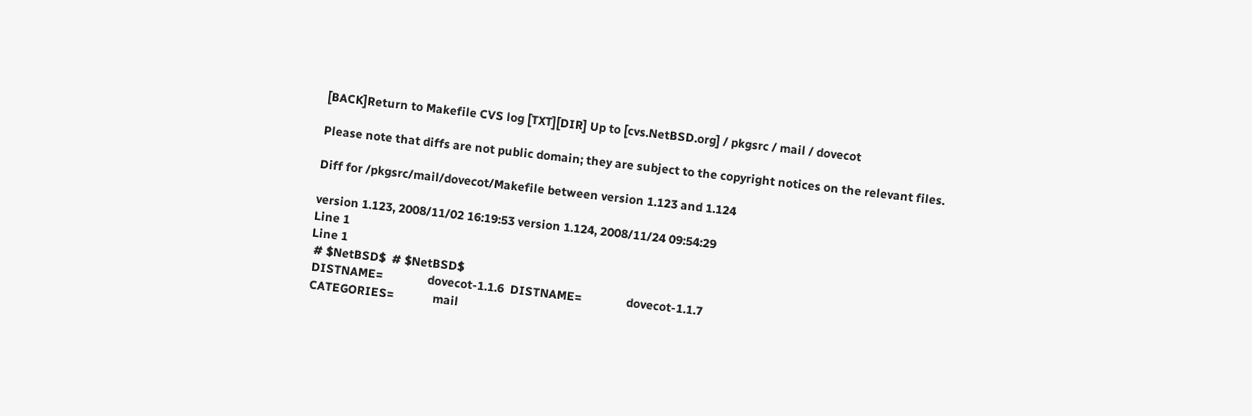[BACK]Return to Makefile CVS log [TXT][DIR] Up to [cvs.NetBSD.org] / pkgsrc / mail / dovecot

Please note that diffs are not public domain; they are subject to the copyright notices on the relevant files.

Diff for /pkgsrc/mail/dovecot/Makefile between version 1.123 and 1.124

version 1.123, 2008/11/02 16:19:53 version 1.124, 2008/11/24 09:54:29
Line 1
Line 1
 # $NetBSD$  # $NetBSD$
 DISTNAME=               dovecot-1.1.6  DISTNAME=               dovecot-1.1.7
 CATEGORIES=             mail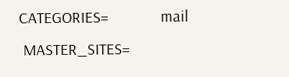CATEGORIES=             mail
 MASTER_SITES=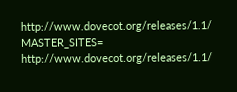http://www.dovecot.org/releases/1.1/  MASTER_SITES=           http://www.dovecot.org/releases/1.1/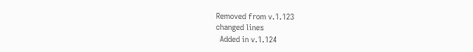Removed from v.1.123
changed lines
  Added in v.1.124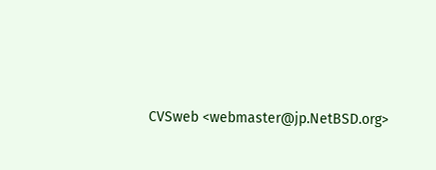CVSweb <webmaster@jp.NetBSD.org>